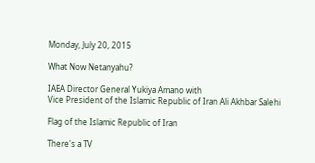Monday, July 20, 2015

What Now Netanyahu?

IAEA Director General Yukiya Amano with
Vice President of the Islamic Republic of Iran Ali Akhbar Salehi

Flag of the Islamic Republic of Iran

There's a TV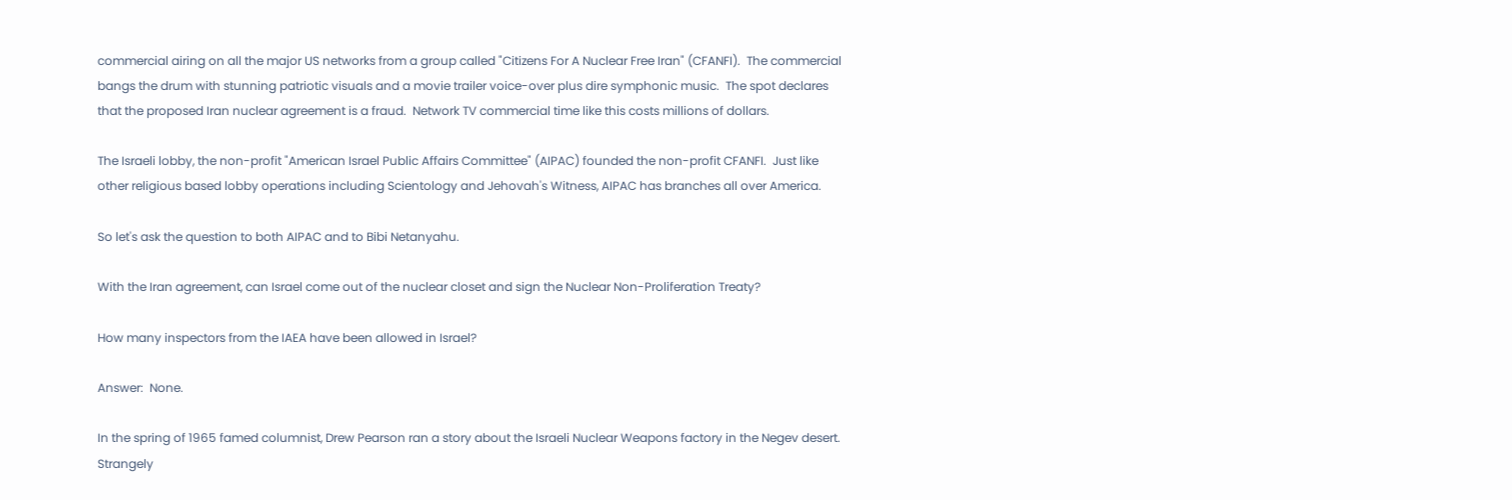commercial airing on all the major US networks from a group called "Citizens For A Nuclear Free Iran" (CFANFI).  The commercial bangs the drum with stunning patriotic visuals and a movie trailer voice-over plus dire symphonic music.  The spot declares that the proposed Iran nuclear agreement is a fraud.  Network TV commercial time like this costs millions of dollars.

The Israeli lobby, the non-profit "American Israel Public Affairs Committee" (AIPAC) founded the non-profit CFANFI.  Just like other religious based lobby operations including Scientology and Jehovah's Witness, AIPAC has branches all over America.

So let's ask the question to both AIPAC and to Bibi Netanyahu.

With the Iran agreement, can Israel come out of the nuclear closet and sign the Nuclear Non-Proliferation Treaty?

How many inspectors from the IAEA have been allowed in Israel?

Answer:  None.

In the spring of 1965 famed columnist, Drew Pearson ran a story about the Israeli Nuclear Weapons factory in the Negev desert.  Strangely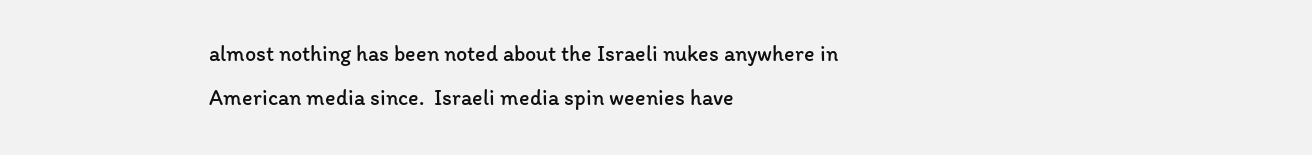almost nothing has been noted about the Israeli nukes anywhere in American media since.  Israeli media spin weenies have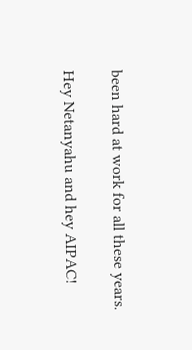been hard at work for all these years.

Hey Netanyahu and hey AIPAC!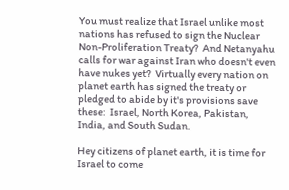You must realize that Israel unlike most nations has refused to sign the Nuclear Non-Proliferation Treaty?  And Netanyahu calls for war against Iran who doesn't even have nukes yet?  Virtually every nation on planet earth has signed the treaty or pledged to abide by it's provisions save these:  Israel, North Korea, Pakistan, India, and South Sudan.

Hey citizens of planet earth, it is time for Israel to come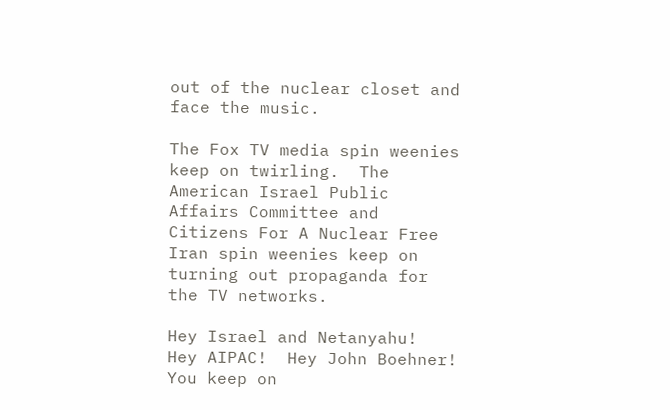out of the nuclear closet and face the music.

The Fox TV media spin weenies keep on twirling.  The American Israel Public Affairs Committee and Citizens For A Nuclear Free Iran spin weenies keep on turning out propaganda for the TV networks.

Hey Israel and Netanyahu!  Hey AIPAC!  Hey John Boehner!  You keep on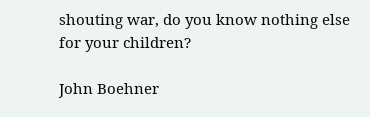shouting war, do you know nothing else for your children?

John Boehner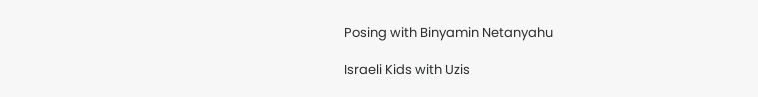Posing with Binyamin Netanyahu

Israeli Kids with Uzis